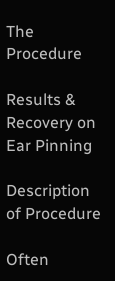The Procedure

Results & Recovery on Ear Pinning

Description of Procedure

Often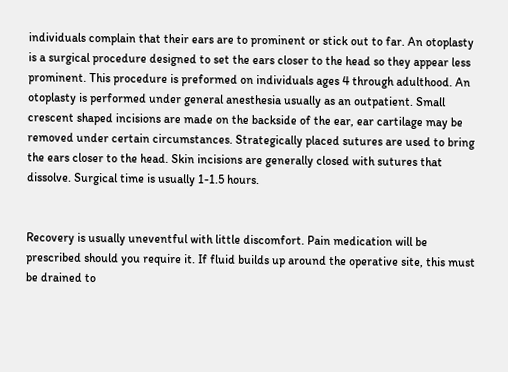individuals complain that their ears are to prominent or stick out to far. An otoplasty is a surgical procedure designed to set the ears closer to the head so they appear less prominent. This procedure is preformed on individuals ages 4 through adulthood. An otoplasty is performed under general anesthesia usually as an outpatient. Small crescent shaped incisions are made on the backside of the ear, ear cartilage may be removed under certain circumstances. Strategically placed sutures are used to bring the ears closer to the head. Skin incisions are generally closed with sutures that dissolve. Surgical time is usually 1-1.5 hours.


Recovery is usually uneventful with little discomfort. Pain medication will be prescribed should you require it. If fluid builds up around the operative site, this must be drained to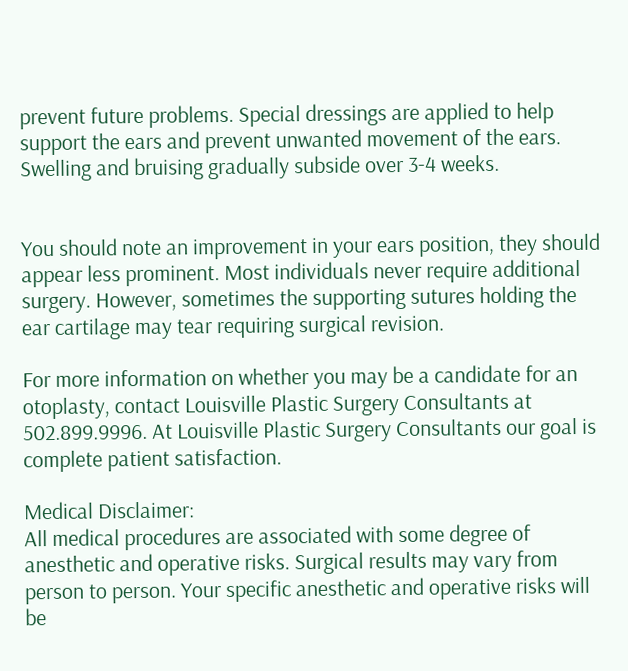prevent future problems. Special dressings are applied to help support the ears and prevent unwanted movement of the ears. Swelling and bruising gradually subside over 3-4 weeks.


You should note an improvement in your ears position, they should appear less prominent. Most individuals never require additional surgery. However, sometimes the supporting sutures holding the ear cartilage may tear requiring surgical revision.

For more information on whether you may be a candidate for an otoplasty, contact Louisville Plastic Surgery Consultants at 502.899.9996. At Louisville Plastic Surgery Consultants our goal is complete patient satisfaction.

Medical Disclaimer:
All medical procedures are associated with some degree of anesthetic and operative risks. Surgical results may vary from person to person. Your specific anesthetic and operative risks will be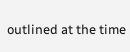outlined at the time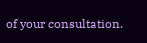of your consultation.